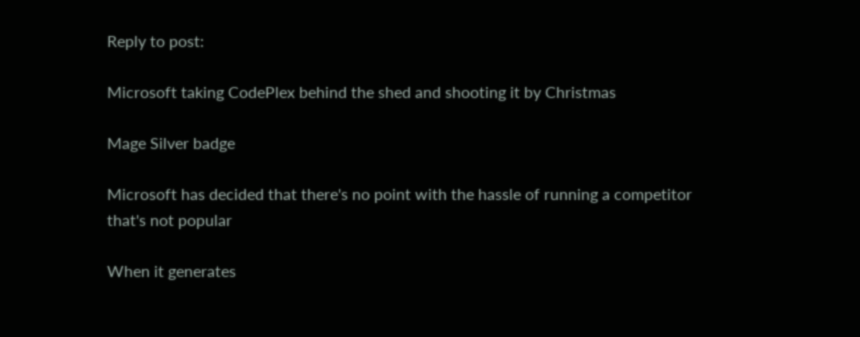Reply to post:

Microsoft taking CodePlex behind the shed and shooting it by Christmas

Mage Silver badge

Microsoft has decided that there's no point with the hassle of running a competitor that's not popular

When it generates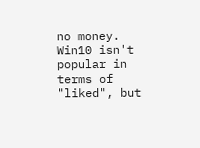no money. Win10 isn't popular in terms of "liked", but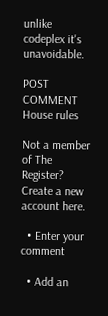unlike codeplex it's unavoidable.

POST COMMENT House rules

Not a member of The Register? Create a new account here.

  • Enter your comment

  • Add an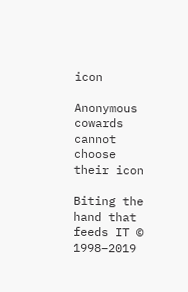icon

Anonymous cowards cannot choose their icon

Biting the hand that feeds IT © 1998–2019